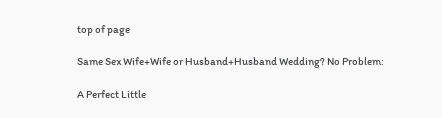top of page

Same Sex Wife+Wife or Husband+Husband Wedding? No Problem:

A Perfect Little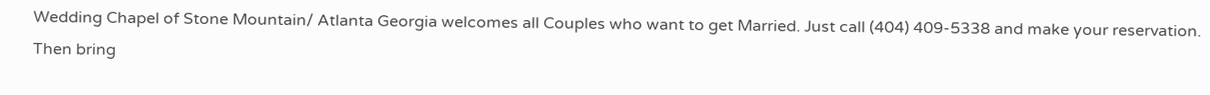Wedding Chapel of Stone Mountain/ Atlanta Georgia welcomes all Couples who want to get Married. Just call (404) 409-5338 and make your reservation. Then bring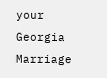your Georgia Marriage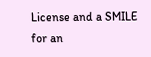License and a SMILE for an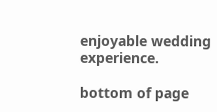enjoyable wedding experience.

bottom of page